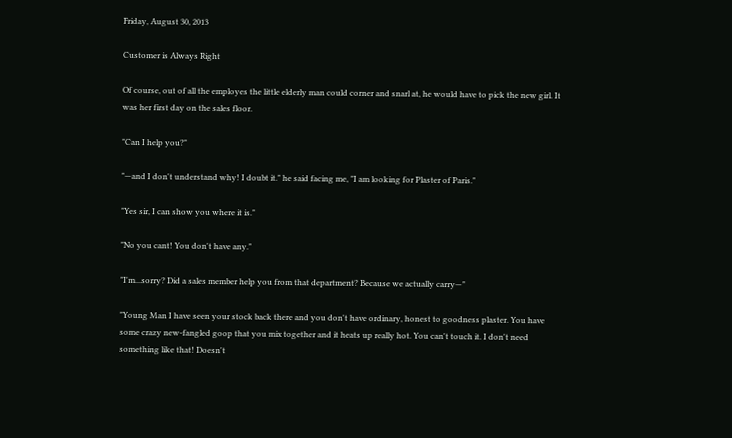Friday, August 30, 2013

Customer is Always Right

Of course, out of all the employes the little elderly man could corner and snarl at, he would have to pick the new girl. It was her first day on the sales floor.

"Can I help you?"

"—and I don't understand why! I doubt it." he said facing me, "I am looking for Plaster of Paris."

"Yes sir, I can show you where it is."

"No you cant! You don't have any."

"I'm...sorry? Did a sales member help you from that department? Because we actually carry—"

"Young Man I have seen your stock back there and you don't have ordinary, honest to goodness plaster. You have some crazy new-fangled goop that you mix together and it heats up really hot. You can't touch it. I don't need something like that! Doesn't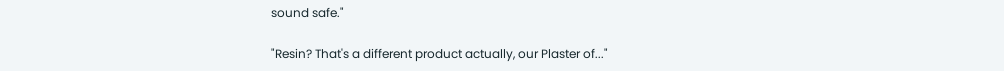sound safe."

"Resin? That's a different product actually, our Plaster of..."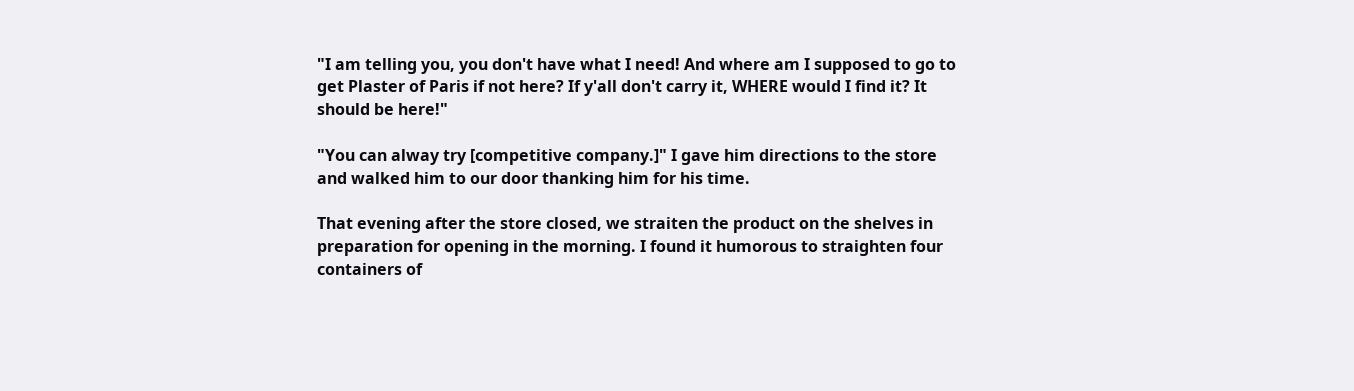"I am telling you, you don't have what I need! And where am I supposed to go to get Plaster of Paris if not here? If y'all don't carry it, WHERE would I find it? It should be here!"

"You can alway try [competitive company.]" I gave him directions to the store and walked him to our door thanking him for his time.

That evening after the store closed, we straiten the product on the shelves in preparation for opening in the morning. I found it humorous to straighten four containers of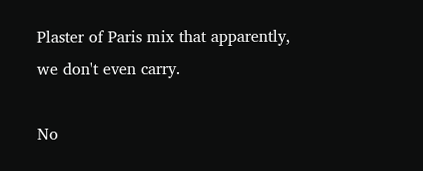Plaster of Paris mix that apparently, we don't even carry.

No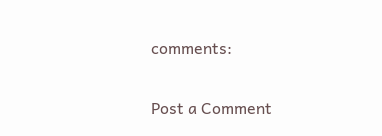comments:

Post a Comment